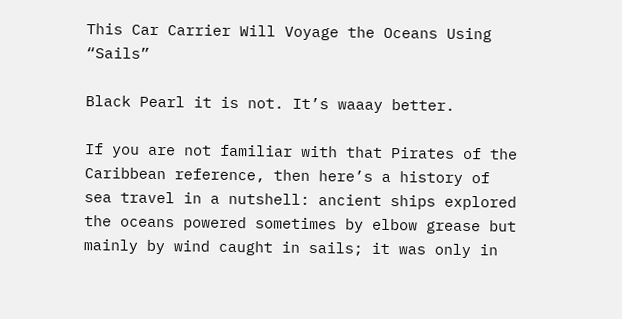This Car Carrier Will Voyage the Oceans Using “Sails”

Black Pearl it is not. It’s waaay better.

If you are not familiar with that Pirates of the Caribbean reference, then here’s a history of sea travel in a nutshell: ancient ships explored the oceans powered sometimes by elbow grease but mainly by wind caught in sails; it was only in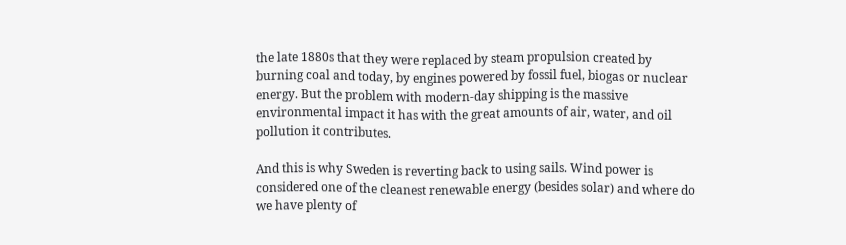the late 1880s that they were replaced by steam propulsion created by burning coal and today, by engines powered by fossil fuel, biogas or nuclear energy. But the problem with modern-day shipping is the massive environmental impact it has with the great amounts of air, water, and oil pollution it contributes.

And this is why Sweden is reverting back to using sails. Wind power is considered one of the cleanest renewable energy (besides solar) and where do we have plenty of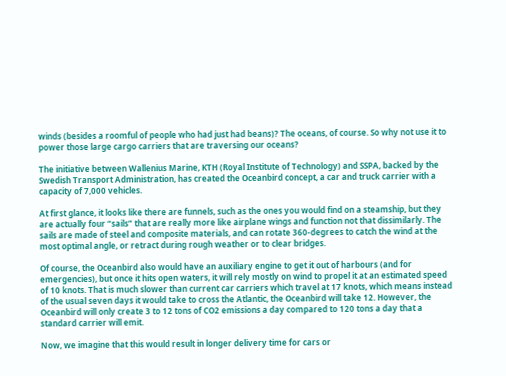winds (besides a roomful of people who had just had beans)? The oceans, of course. So why not use it to power those large cargo carriers that are traversing our oceans?

The initiative between Wallenius Marine, KTH (Royal Institute of Technology) and SSPA, backed by the Swedish Transport Administration, has created the Oceanbird concept, a car and truck carrier with a capacity of 7,000 vehicles.

At first glance, it looks like there are funnels, such as the ones you would find on a steamship, but they are actually four “sails” that are really more like airplane wings and function not that dissimilarly. The sails are made of steel and composite materials, and can rotate 360-degrees to catch the wind at the most optimal angle, or retract during rough weather or to clear bridges.

Of course, the Oceanbird also would have an auxiliary engine to get it out of harbours (and for emergencies), but once it hits open waters, it will rely mostly on wind to propel it at an estimated speed of 10 knots. That is much slower than current car carriers which travel at 17 knots, which means instead of the usual seven days it would take to cross the Atlantic, the Oceanbird will take 12. However, the Oceanbird will only create 3 to 12 tons of CO2 emissions a day compared to 120 tons a day that a standard carrier will emit.

Now, we imagine that this would result in longer delivery time for cars or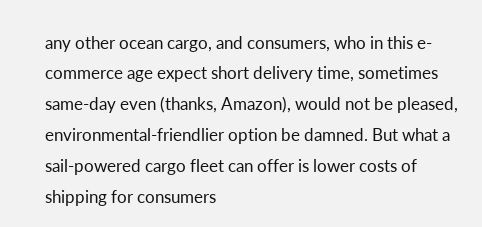any other ocean cargo, and consumers, who in this e-commerce age expect short delivery time, sometimes same-day even (thanks, Amazon), would not be pleased, environmental-friendlier option be damned. But what a sail-powered cargo fleet can offer is lower costs of shipping for consumers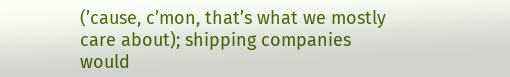(’cause, c’mon, that’s what we mostly care about); shipping companies would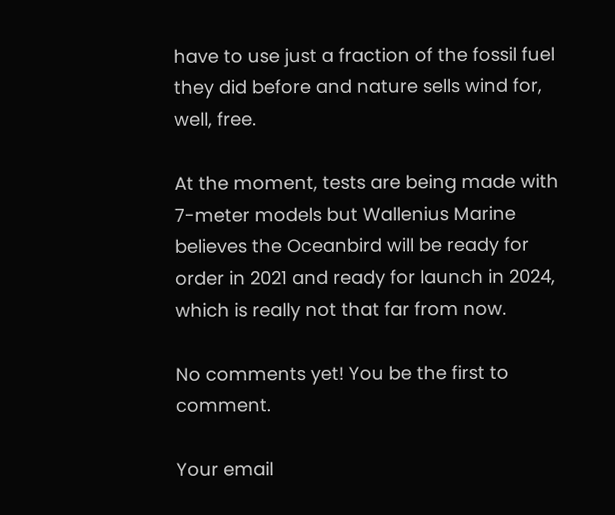have to use just a fraction of the fossil fuel they did before and nature sells wind for, well, free.

At the moment, tests are being made with 7-meter models but Wallenius Marine believes the Oceanbird will be ready for order in 2021 and ready for launch in 2024, which is really not that far from now.

No comments yet! You be the first to comment.

Your email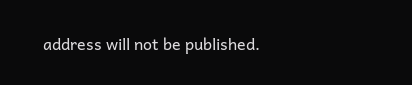address will not be published.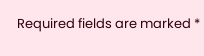Required fields are marked *